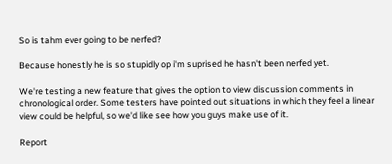So is tahm ever going to be nerfed?

Because honestly he is so stupidly op i'm suprised he hasn't been nerfed yet.

We're testing a new feature that gives the option to view discussion comments in chronological order. Some testers have pointed out situations in which they feel a linear view could be helpful, so we'd like see how you guys make use of it.

Report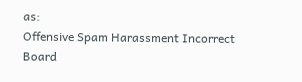as:
Offensive Spam Harassment Incorrect Board